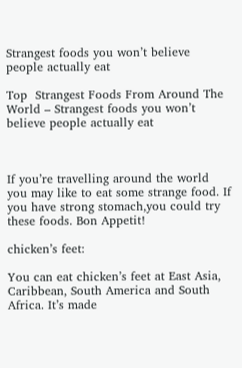Strangest foods you won’t believe people actually eat

Top  Strangest Foods From Around The World – Strangest foods you won’t believe people actually eat



If you’re travelling around the world you may like to eat some strange food. If you have strong stomach,you could try these foods. Bon Appetit!

chicken’s feet:

You can eat chicken’s feet at East Asia, Caribbean, South America and South Africa. It’s made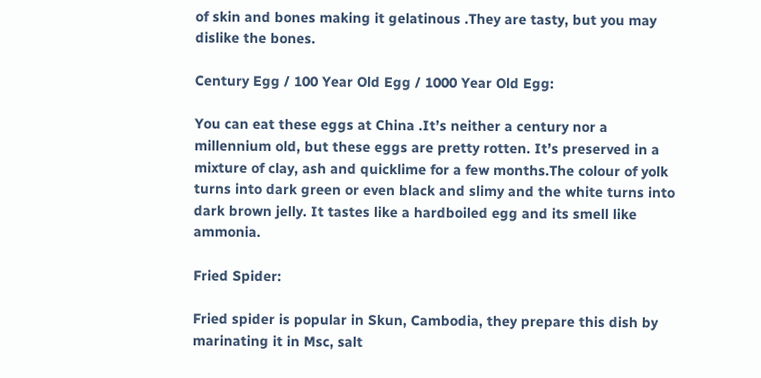of skin and bones making it gelatinous .They are tasty, but you may dislike the bones.

Century Egg / 100 Year Old Egg / 1000 Year Old Egg:

You can eat these eggs at China .It’s neither a century nor a millennium old, but these eggs are pretty rotten. It’s preserved in a mixture of clay, ash and quicklime for a few months.The colour of yolk turns into dark green or even black and slimy and the white turns into dark brown jelly. It tastes like a hardboiled egg and its smell like ammonia.

Fried Spider:

Fried spider is popular in Skun, Cambodia, they prepare this dish by marinating it in Msc, salt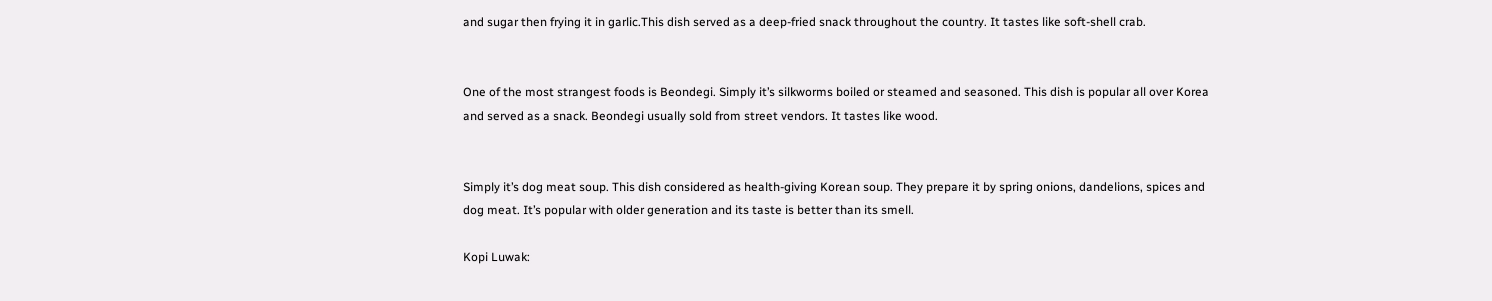and sugar then frying it in garlic.This dish served as a deep-fried snack throughout the country. It tastes like soft-shell crab.


One of the most strangest foods is Beondegi. Simply it’s silkworms boiled or steamed and seasoned. This dish is popular all over Korea and served as a snack. Beondegi usually sold from street vendors. It tastes like wood.


Simply it’s dog meat soup. This dish considered as health-giving Korean soup. They prepare it by spring onions, dandelions, spices and dog meat. It’s popular with older generation and its taste is better than its smell.

Kopi Luwak: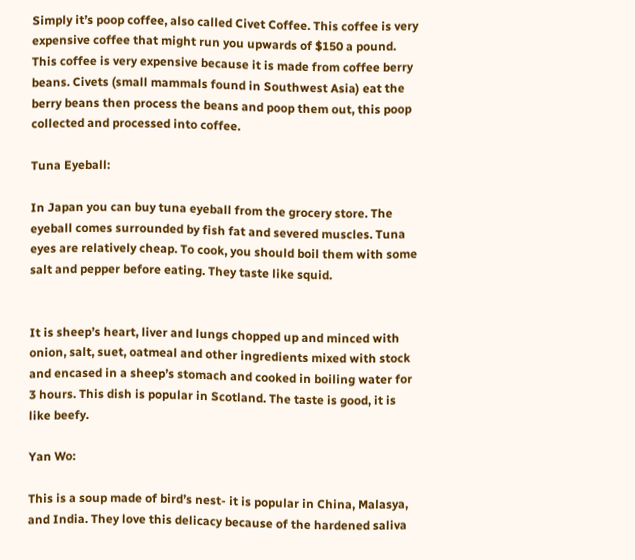Simply it’s poop coffee, also called Civet Coffee. This coffee is very expensive coffee that might run you upwards of $150 a pound. This coffee is very expensive because it is made from coffee berry beans. Civets (small mammals found in Southwest Asia) eat the berry beans then process the beans and poop them out, this poop collected and processed into coffee.

Tuna Eyeball:

In Japan you can buy tuna eyeball from the grocery store. The eyeball comes surrounded by fish fat and severed muscles. Tuna eyes are relatively cheap. To cook, you should boil them with some salt and pepper before eating. They taste like squid.


It is sheep’s heart, liver and lungs chopped up and minced with onion, salt, suet, oatmeal and other ingredients mixed with stock and encased in a sheep’s stomach and cooked in boiling water for 3 hours. This dish is popular in Scotland. The taste is good, it is like beefy.

Yan Wo:

This is a soup made of bird’s nest- it is popular in China, Malasya, and India. They love this delicacy because of the hardened saliva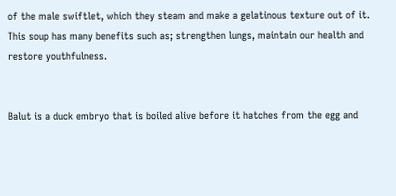of the male swiftlet, which they steam and make a gelatinous texture out of it. This soup has many benefits such as; strengthen lungs, maintain our health and restore youthfulness.


Balut is a duck embryo that is boiled alive before it hatches from the egg and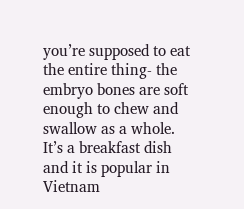you’re supposed to eat the entire thing- the embryo bones are soft enough to chew and swallow as a whole. It’s a breakfast dish and it is popular in Vietnam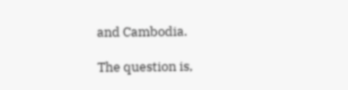and Cambodia.

The question is,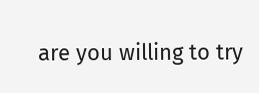are you willing to try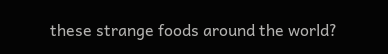these strange foods around the world?